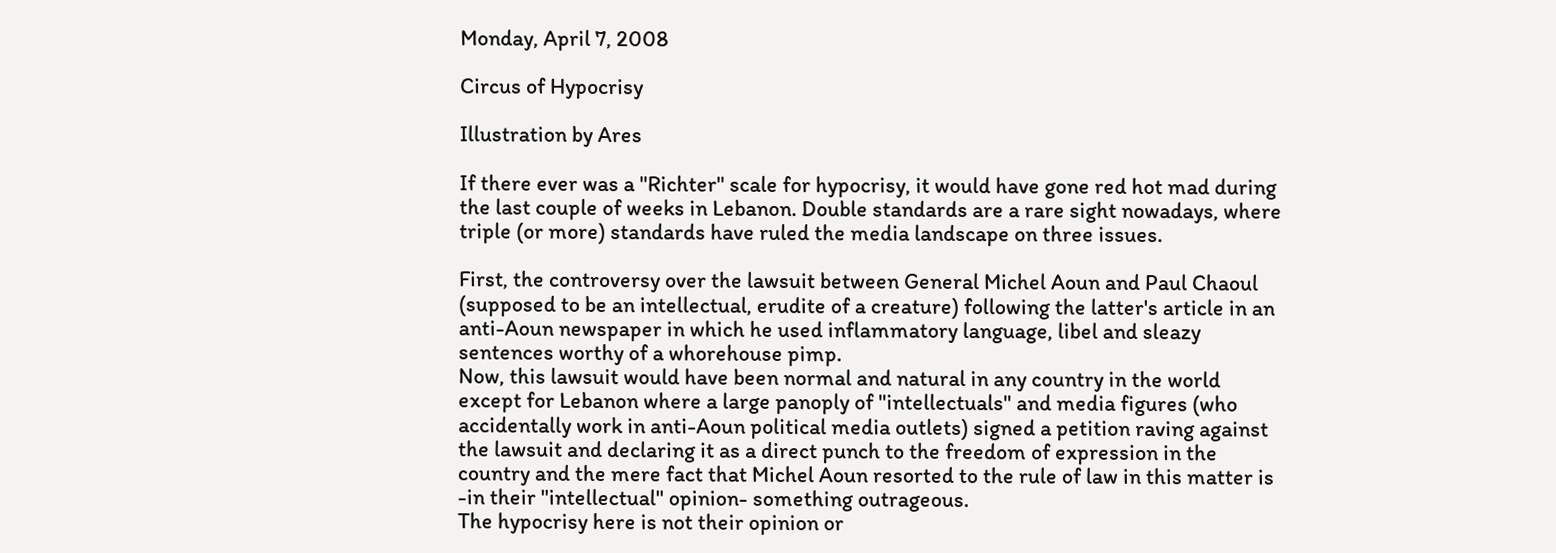Monday, April 7, 2008

Circus of Hypocrisy

Illustration by Ares

If there ever was a "Richter" scale for hypocrisy, it would have gone red hot mad during the last couple of weeks in Lebanon. Double standards are a rare sight nowadays, where triple (or more) standards have ruled the media landscape on three issues.

First, the controversy over the lawsuit between General Michel Aoun and Paul Chaoul (supposed to be an intellectual, erudite of a creature) following the latter's article in an anti-Aoun newspaper in which he used inflammatory language, libel and sleazy sentences worthy of a whorehouse pimp.
Now, this lawsuit would have been normal and natural in any country in the world except for Lebanon where a large panoply of "intellectuals" and media figures (who accidentally work in anti-Aoun political media outlets) signed a petition raving against the lawsuit and declaring it as a direct punch to the freedom of expression in the country and the mere fact that Michel Aoun resorted to the rule of law in this matter is -in their "intellectual" opinion- something outrageous.
The hypocrisy here is not their opinion or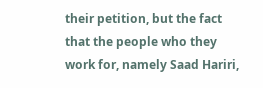their petition, but the fact that the people who they work for, namely Saad Hariri,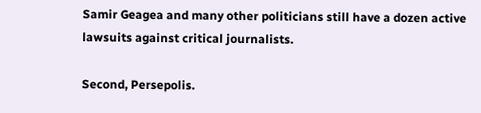Samir Geagea and many other politicians still have a dozen active lawsuits against critical journalists.

Second, Persepolis.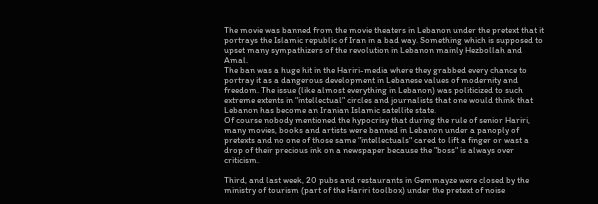The movie was banned from the movie theaters in Lebanon under the pretext that it portrays the Islamic republic of Iran in a bad way. Something which is supposed to upset many sympathizers of the revolution in Lebanon mainly Hezbollah and Amal.
The ban was a huge hit in the Hariri-media where they grabbed every chance to portray it as a dangerous development in Lebanese values of modernity and freedom. The issue (like almost everything in Lebanon) was politicized to such extreme extents in "intellectual" circles and journalists that one would think that Lebanon has become an Iranian Islamic satellite state.
Of course nobody mentioned the hypocrisy that during the rule of senior Hariri, many movies, books and artists were banned in Lebanon under a panoply of pretexts and no one of those same "intellectuals" cared to lift a finger or wast a drop of their precious ink on a newspaper because the "boss" is always over criticism.

Third, and last week, 20 pubs and restaurants in Gemmayze were closed by the ministry of tourism (part of the Hariri toolbox) under the pretext of noise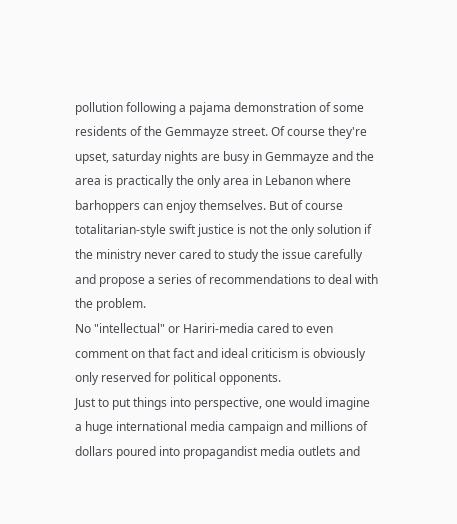pollution following a pajama demonstration of some residents of the Gemmayze street. Of course they're upset, saturday nights are busy in Gemmayze and the area is practically the only area in Lebanon where barhoppers can enjoy themselves. But of course totalitarian-style swift justice is not the only solution if the ministry never cared to study the issue carefully and propose a series of recommendations to deal with the problem.
No "intellectual" or Hariri-media cared to even comment on that fact and ideal criticism is obviously only reserved for political opponents.
Just to put things into perspective, one would imagine a huge international media campaign and millions of dollars poured into propagandist media outlets and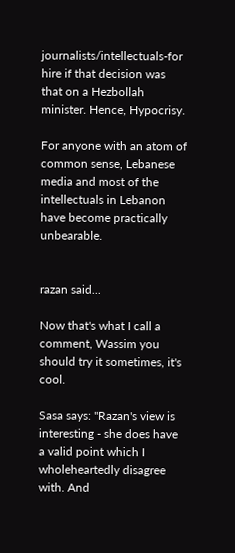journalists/intellectuals-for hire if that decision was that on a Hezbollah minister. Hence, Hypocrisy.

For anyone with an atom of common sense, Lebanese media and most of the intellectuals in Lebanon have become practically unbearable.


razan said...

Now that's what I call a comment, Wassim you should try it sometimes, it's cool.

Sasa says: "Razan's view is interesting - she does have a valid point which I wholeheartedly disagree with. And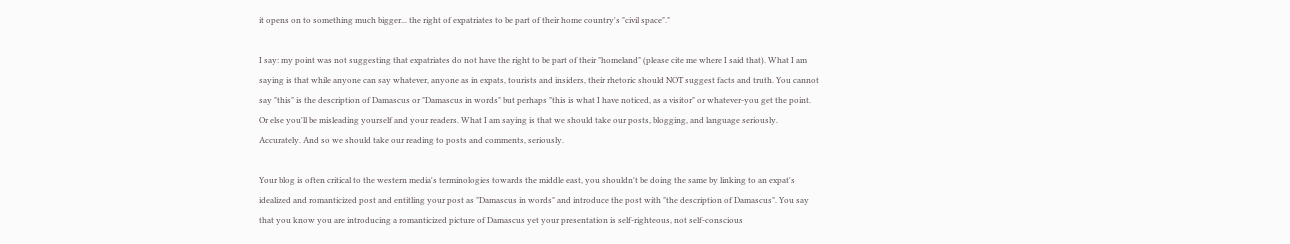it opens on to something much bigger... the right of expatriates to be part of their home country's "civil space"."

I say: my point was not suggesting that expatriates do not have the right to be part of their "homeland" (please cite me where I said that). What I am saying is that while anyone can say whatever, anyone as in expats, tourists and insiders, their rhetoric should NOT suggest facts and truth. You cannot say "this" is the description of Damascus or "Damascus in words" but perhaps "this is what I have noticed, as a visitor" or whatever-you get the point. Or else you'll be misleading yourself and your readers. What I am saying is that we should take our posts, blogging, and language seriously. Accurately. And so we should take our reading to posts and comments, seriously.

Your blog is often critical to the western media's terminologies towards the middle east, you shouldn't be doing the same by linking to an expat's idealized and romanticized post and entitling your post as "Damascus in words" and introduce the post with "the description of Damascus". You say that you know you are introducing a romanticized picture of Damascus yet your presentation is self-righteous, not self-conscious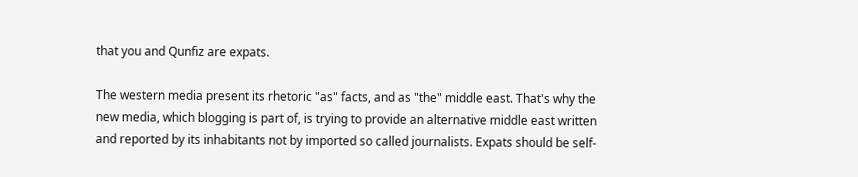that you and Qunfiz are expats.

The western media present its rhetoric "as" facts, and as "the" middle east. That's why the new media, which blogging is part of, is trying to provide an alternative middle east written and reported by its inhabitants not by imported so called journalists. Expats should be self-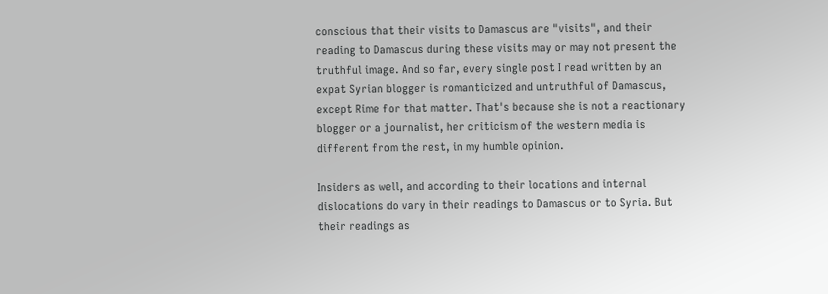conscious that their visits to Damascus are "visits", and their reading to Damascus during these visits may or may not present the truthful image. And so far, every single post I read written by an expat Syrian blogger is romanticized and untruthful of Damascus, except Rime for that matter. That's because she is not a reactionary blogger or a journalist, her criticism of the western media is different from the rest, in my humble opinion.

Insiders as well, and according to their locations and internal dislocations do vary in their readings to Damascus or to Syria. But their readings as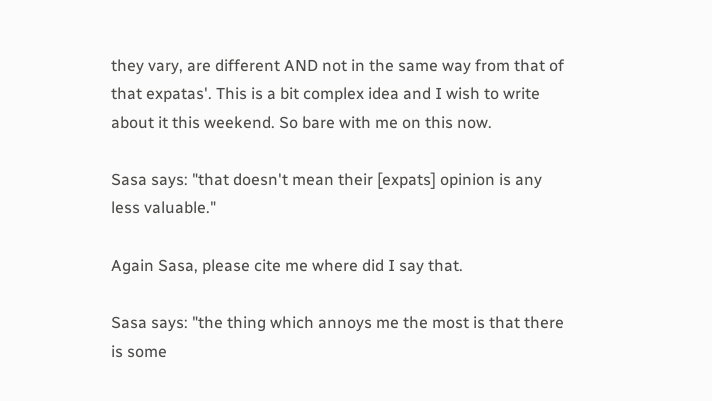they vary, are different AND not in the same way from that of that expatas'. This is a bit complex idea and I wish to write about it this weekend. So bare with me on this now.

Sasa says: "that doesn't mean their [expats] opinion is any less valuable."

Again Sasa, please cite me where did I say that.

Sasa says: "the thing which annoys me the most is that there is some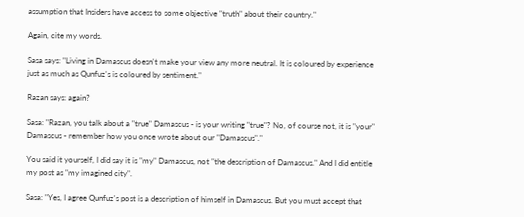assumption that Insiders have access to some objective "truth" about their country."

Again, cite my words.

Sasa says: "Living in Damascus doesn't make your view any more neutral. It is coloured by experience just as much as Qunfuz's is coloured by sentiment."

Razan says: again?

Sasa: "Razan, you talk about a "true" Damascus - is your writing "true"? No, of course not, it is "your" Damascus - remember how you once wrote about our "Damascus"."

You said it yourself, I did say it is "my" Damascus, not "the description of Damascus." And I did entitle my post as "my imagined city".

Sasa: "Yes, I agree Qunfuz's post is a description of himself in Damascus. But you must accept that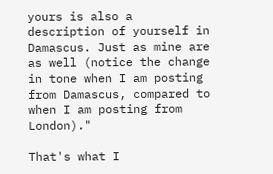yours is also a description of yourself in Damascus. Just as mine are as well (notice the change in tone when I am posting from Damascus, compared to when I am posting from London)."

That's what I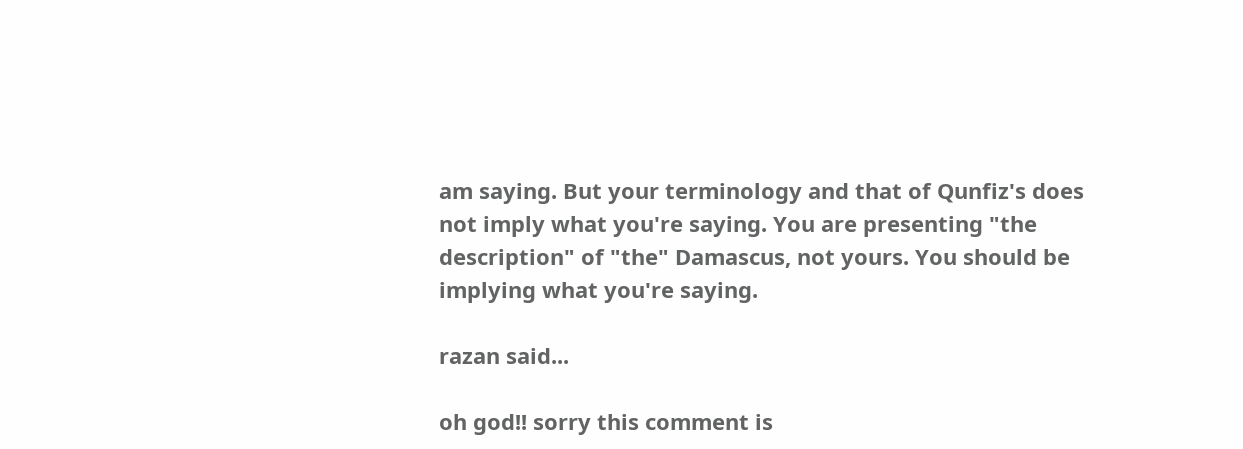am saying. But your terminology and that of Qunfiz's does not imply what you're saying. You are presenting "the description" of "the" Damascus, not yours. You should be implying what you're saying.

razan said...

oh god!! sorry this comment is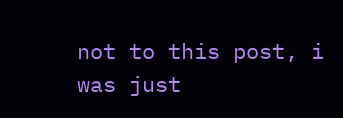not to this post, i was just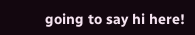going to say hi here!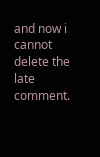and now i cannot delete the late comment.